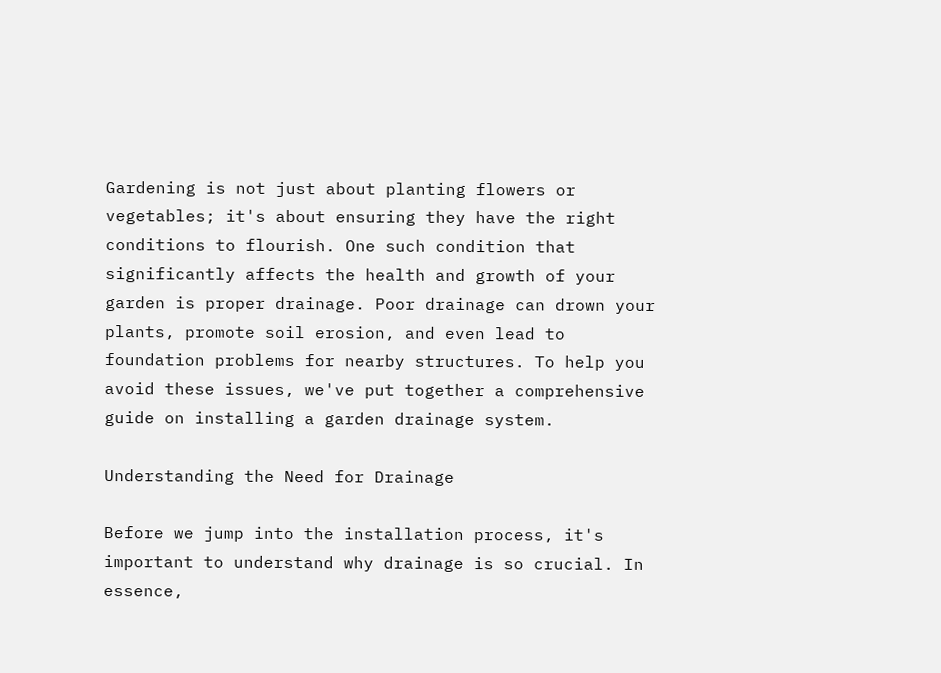Gardening is not just about planting flowers or vegetables; it's about ensuring they have the right conditions to flourish. One such condition that significantly affects the health and growth of your garden is proper drainage. Poor drainage can drown your plants, promote soil erosion, and even lead to foundation problems for nearby structures. To help you avoid these issues, we've put together a comprehensive guide on installing a garden drainage system.

Understanding the Need for Drainage

Before we jump into the installation process, it's important to understand why drainage is so crucial. In essence,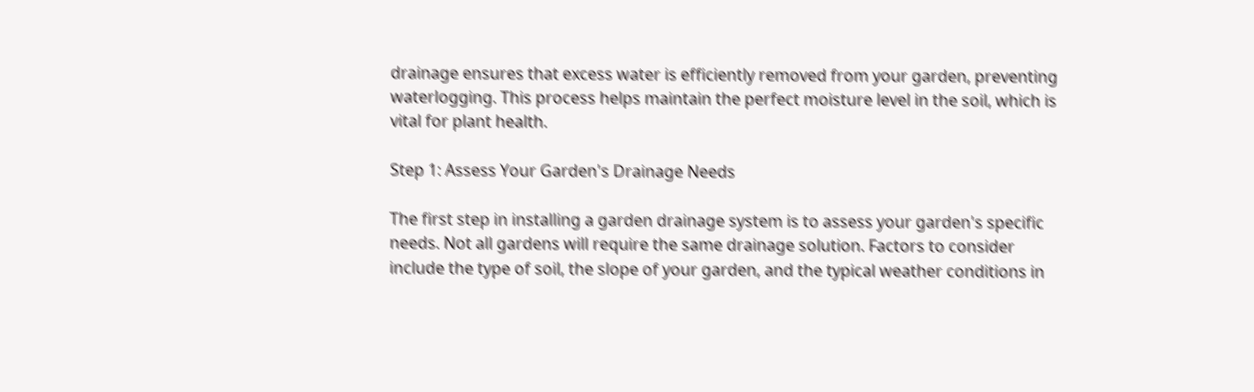drainage ensures that excess water is efficiently removed from your garden, preventing waterlogging. This process helps maintain the perfect moisture level in the soil, which is vital for plant health.

Step 1: Assess Your Garden's Drainage Needs

The first step in installing a garden drainage system is to assess your garden's specific needs. Not all gardens will require the same drainage solution. Factors to consider include the type of soil, the slope of your garden, and the typical weather conditions in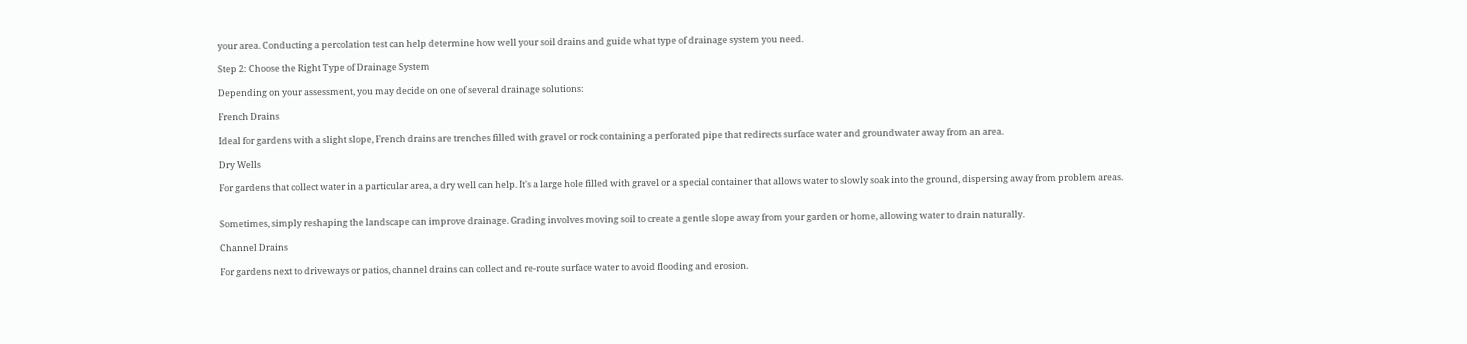your area. Conducting a percolation test can help determine how well your soil drains and guide what type of drainage system you need.

Step 2: Choose the Right Type of Drainage System

Depending on your assessment, you may decide on one of several drainage solutions:

French Drains

Ideal for gardens with a slight slope, French drains are trenches filled with gravel or rock containing a perforated pipe that redirects surface water and groundwater away from an area.

Dry Wells

For gardens that collect water in a particular area, a dry well can help. It's a large hole filled with gravel or a special container that allows water to slowly soak into the ground, dispersing away from problem areas.


Sometimes, simply reshaping the landscape can improve drainage. Grading involves moving soil to create a gentle slope away from your garden or home, allowing water to drain naturally.

Channel Drains

For gardens next to driveways or patios, channel drains can collect and re-route surface water to avoid flooding and erosion.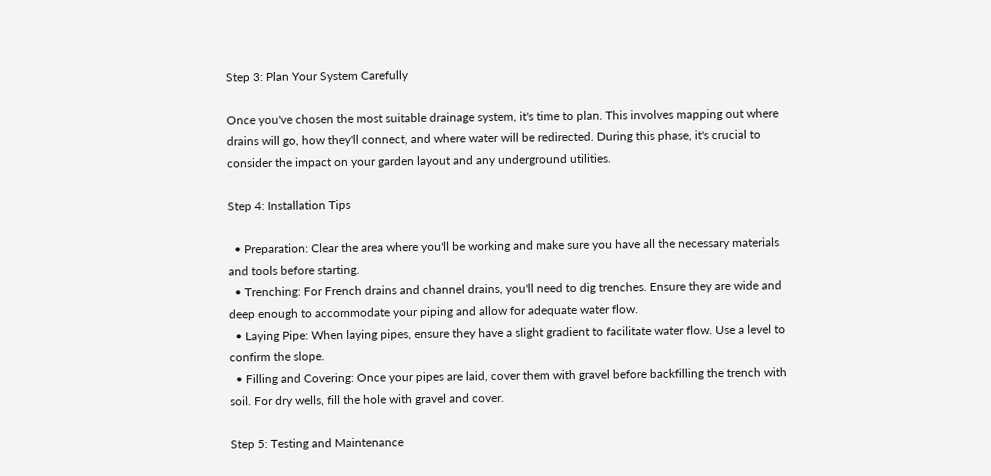Step 3: Plan Your System Carefully

Once you've chosen the most suitable drainage system, it's time to plan. This involves mapping out where drains will go, how they'll connect, and where water will be redirected. During this phase, it's crucial to consider the impact on your garden layout and any underground utilities.

Step 4: Installation Tips

  • Preparation: Clear the area where you'll be working and make sure you have all the necessary materials and tools before starting.
  • Trenching: For French drains and channel drains, you'll need to dig trenches. Ensure they are wide and deep enough to accommodate your piping and allow for adequate water flow.
  • Laying Pipe: When laying pipes, ensure they have a slight gradient to facilitate water flow. Use a level to confirm the slope.
  • Filling and Covering: Once your pipes are laid, cover them with gravel before backfilling the trench with soil. For dry wells, fill the hole with gravel and cover.

Step 5: Testing and Maintenance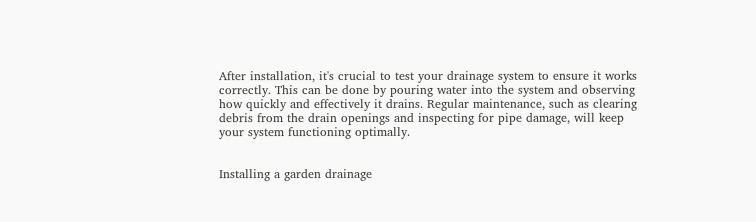After installation, it's crucial to test your drainage system to ensure it works correctly. This can be done by pouring water into the system and observing how quickly and effectively it drains. Regular maintenance, such as clearing debris from the drain openings and inspecting for pipe damage, will keep your system functioning optimally.


Installing a garden drainage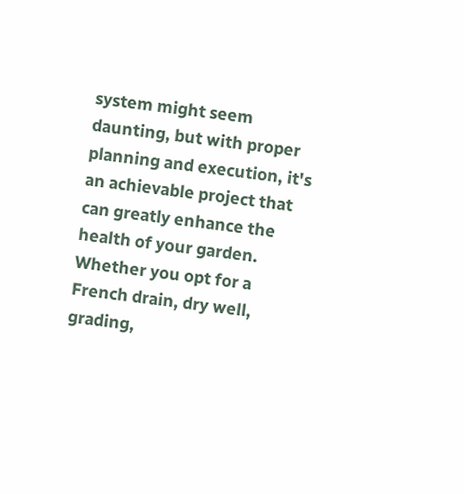system might seem daunting, but with proper planning and execution, it's an achievable project that can greatly enhance the health of your garden. Whether you opt for a French drain, dry well, grading,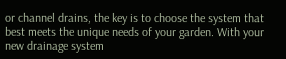or channel drains, the key is to choose the system that best meets the unique needs of your garden. With your new drainage system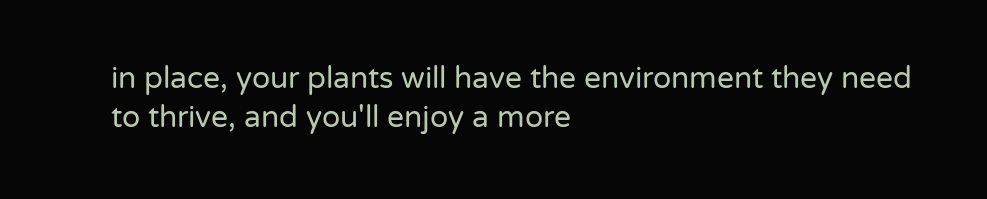in place, your plants will have the environment they need to thrive, and you'll enjoy a more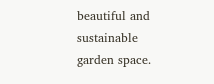beautiful and sustainable garden space.